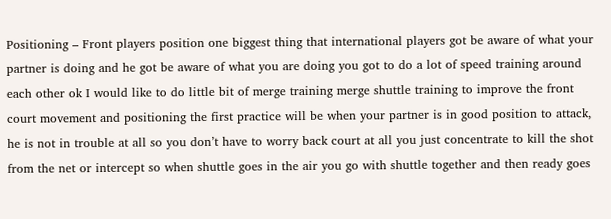Positioning – Front players position one biggest thing that international players got be aware of what your partner is doing and he got be aware of what you are doing you got to do a lot of speed training around each other ok I would like to do little bit of merge training merge shuttle training to improve the front court movement and positioning the first practice will be when your partner is in good position to attack, he is not in trouble at all so you don’t have to worry back court at all you just concentrate to kill the shot from the net or intercept so when shuttle goes in the air you go with shuttle together and then ready goes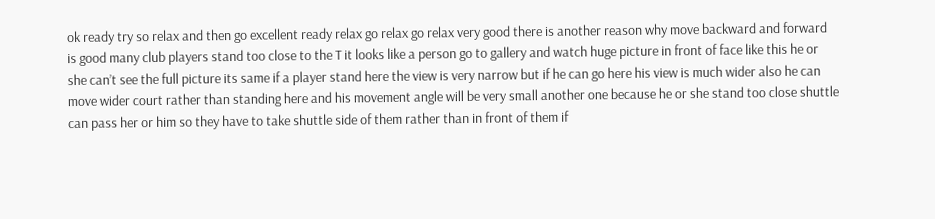ok ready try so relax and then go excellent ready relax go relax go relax very good there is another reason why move backward and forward is good many club players stand too close to the T it looks like a person go to gallery and watch huge picture in front of face like this he or she can’t see the full picture its same if a player stand here the view is very narrow but if he can go here his view is much wider also he can move wider court rather than standing here and his movement angle will be very small another one because he or she stand too close shuttle can pass her or him so they have to take shuttle side of them rather than in front of them if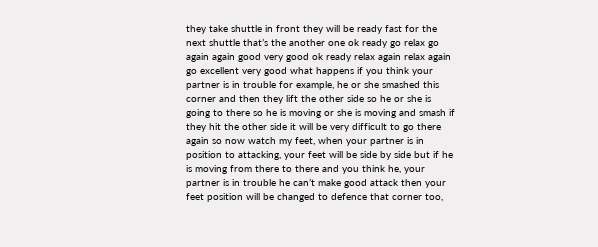they take shuttle in front they will be ready fast for the next shuttle that’s the another one ok ready go relax go again again good very good ok ready relax again relax again go excellent very good what happens if you think your partner is in trouble for example, he or she smashed this corner and then they lift the other side so he or she is going to there so he is moving or she is moving and smash if they hit the other side it will be very difficult to go there again so now watch my feet, when your partner is in position to attacking, your feet will be side by side but if he is moving from there to there and you think he, your partner is in trouble he can’t make good attack then your feet position will be changed to defence that corner too,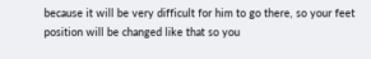because it will be very difficult for him to go there, so your feet position will be changed like that so you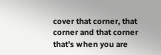cover that corner, that corner and that corner that’s when you are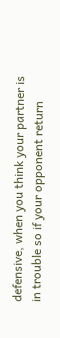defensive, when you think your partner is in trouble so if your opponent return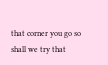that corner you go so shall we try that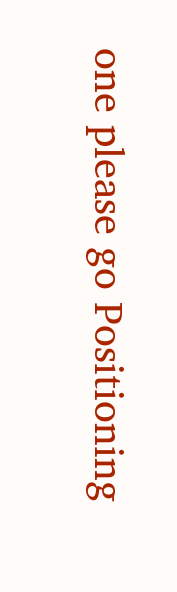one please go Positioning